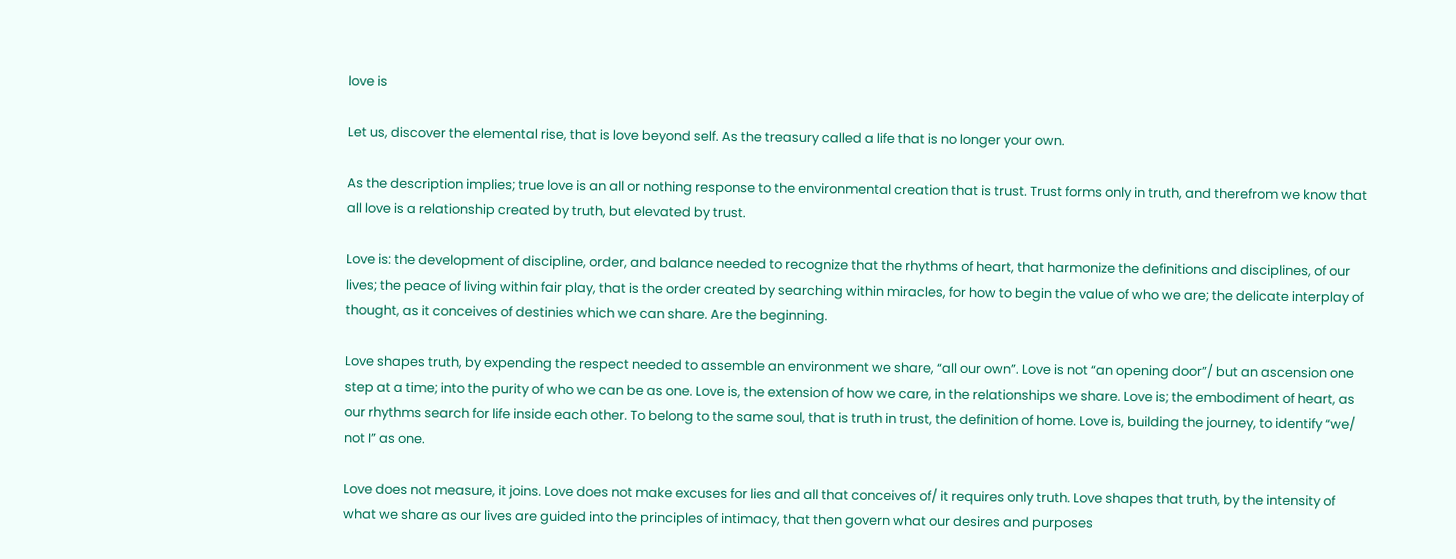love is

Let us, discover the elemental rise, that is love beyond self. As the treasury called a life that is no longer your own.

As the description implies; true love is an all or nothing response to the environmental creation that is trust. Trust forms only in truth, and therefrom we know that all love is a relationship created by truth, but elevated by trust.

Love is: the development of discipline, order, and balance needed to recognize that the rhythms of heart, that harmonize the definitions and disciplines, of our lives; the peace of living within fair play, that is the order created by searching within miracles, for how to begin the value of who we are; the delicate interplay of thought, as it conceives of destinies which we can share. Are the beginning.

Love shapes truth, by expending the respect needed to assemble an environment we share, “all our own”. Love is not “an opening door”/ but an ascension one step at a time; into the purity of who we can be as one. Love is, the extension of how we care, in the relationships we share. Love is; the embodiment of heart, as our rhythms search for life inside each other. To belong to the same soul, that is truth in trust, the definition of home. Love is, building the journey, to identify “we/ not I” as one.

Love does not measure, it joins. Love does not make excuses for lies and all that conceives of/ it requires only truth. Love shapes that truth, by the intensity of what we share as our lives are guided into the principles of intimacy, that then govern what our desires and purposes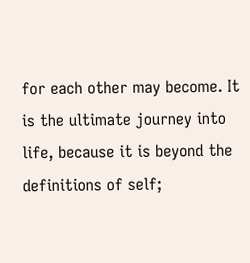for each other may become. It is the ultimate journey into life, because it is beyond the definitions of self;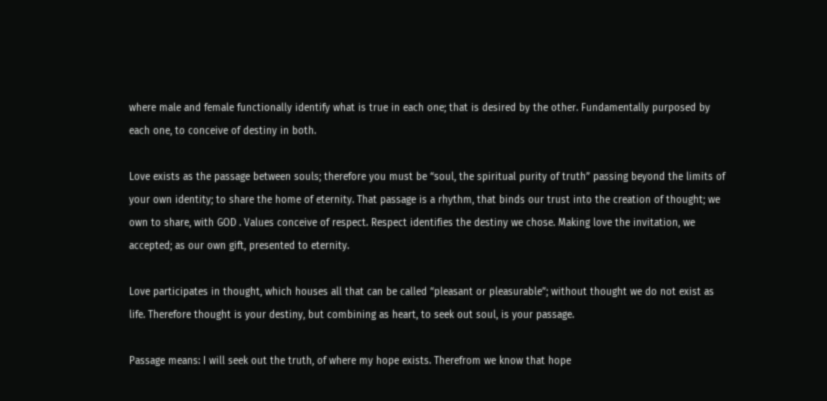where male and female functionally identify what is true in each one; that is desired by the other. Fundamentally purposed by each one, to conceive of destiny in both.

Love exists as the passage between souls; therefore you must be “soul, the spiritual purity of truth” passing beyond the limits of your own identity; to share the home of eternity. That passage is a rhythm, that binds our trust into the creation of thought; we own to share, with GOD . Values conceive of respect. Respect identifies the destiny we chose. Making love the invitation, we accepted; as our own gift, presented to eternity.

Love participates in thought, which houses all that can be called “pleasant or pleasurable”; without thought we do not exist as life. Therefore thought is your destiny, but combining as heart, to seek out soul, is your passage.

Passage means: I will seek out the truth, of where my hope exists. Therefrom we know that hope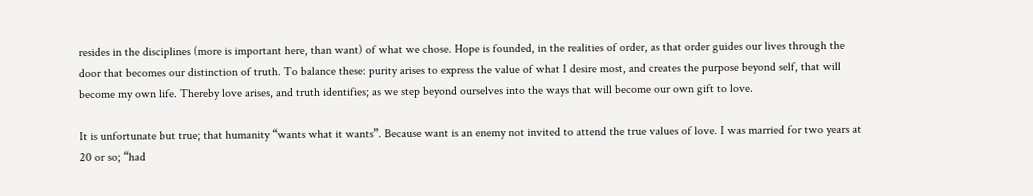resides in the disciplines (more is important here, than want) of what we chose. Hope is founded, in the realities of order, as that order guides our lives through the door that becomes our distinction of truth. To balance these: purity arises to express the value of what I desire most, and creates the purpose beyond self, that will become my own life. Thereby love arises, and truth identifies; as we step beyond ourselves into the ways that will become our own gift to love.

It is unfortunate but true; that humanity “wants what it wants”. Because want is an enemy not invited to attend the true values of love. I was married for two years at 20 or so; “had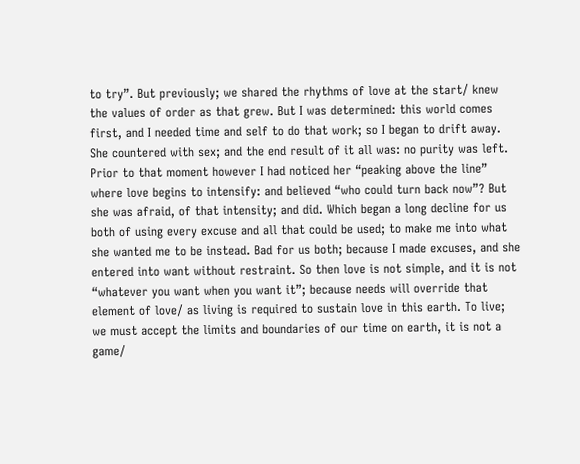to try”. But previously; we shared the rhythms of love at the start/ knew the values of order as that grew. But I was determined: this world comes first, and I needed time and self to do that work; so I began to drift away. She countered with sex; and the end result of it all was: no purity was left. Prior to that moment however I had noticed her “peaking above the line” where love begins to intensify: and believed “who could turn back now”? But she was afraid, of that intensity; and did. Which began a long decline for us both of using every excuse and all that could be used; to make me into what she wanted me to be instead. Bad for us both; because I made excuses, and she entered into want without restraint. So then love is not simple, and it is not “whatever you want when you want it”; because needs will override that element of love/ as living is required to sustain love in this earth. To live; we must accept the limits and boundaries of our time on earth, it is not a game/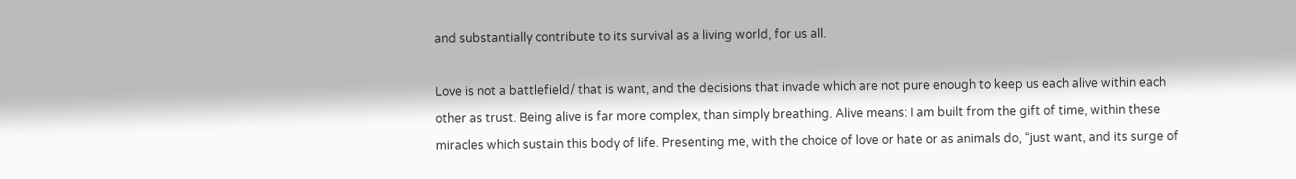and substantially contribute to its survival as a living world, for us all.

Love is not a battlefield/ that is want, and the decisions that invade which are not pure enough to keep us each alive within each other as trust. Being alive is far more complex, than simply breathing. Alive means: I am built from the gift of time, within these miracles which sustain this body of life. Presenting me, with the choice of love or hate or as animals do, “just want, and its surge of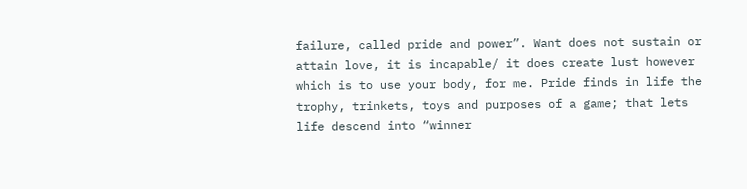failure, called pride and power”. Want does not sustain or attain love, it is incapable/ it does create lust however which is to use your body, for me. Pride finds in life the trophy, trinkets, toys and purposes of a game; that lets life descend into “winner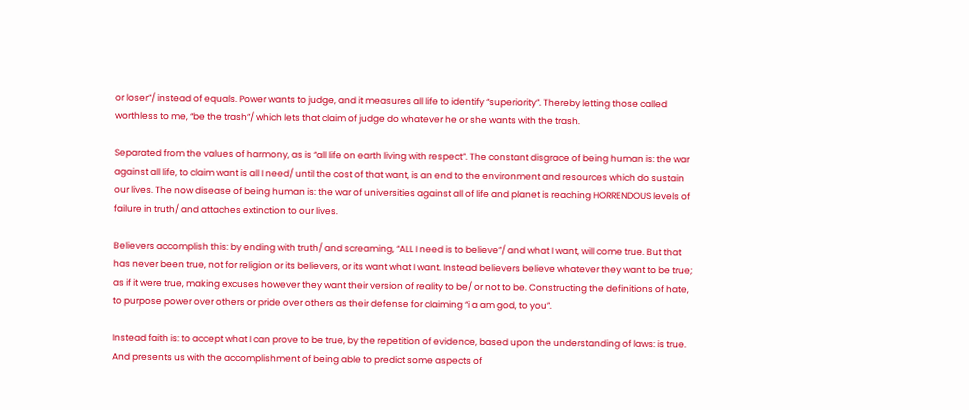or loser”/ instead of equals. Power wants to judge, and it measures all life to identify “superiority”. Thereby letting those called worthless to me, “be the trash”/ which lets that claim of judge do whatever he or she wants with the trash.

Separated from the values of harmony, as is “all life on earth living with respect”. The constant disgrace of being human is: the war against all life, to claim want is all I need/ until the cost of that want, is an end to the environment and resources which do sustain our lives. The now disease of being human is: the war of universities against all of life and planet is reaching HORRENDOUS levels of failure in truth/ and attaches extinction to our lives.

Believers accomplish this: by ending with truth/ and screaming, “ALL I need is to believe”/ and what I want, will come true. But that has never been true, not for religion or its believers, or its want what I want. Instead believers believe whatever they want to be true; as if it were true, making excuses however they want their version of reality to be/ or not to be. Constructing the definitions of hate, to purpose power over others or pride over others as their defense for claiming “i a am god, to you”.

Instead faith is: to accept what I can prove to be true, by the repetition of evidence, based upon the understanding of laws: is true. And presents us with the accomplishment of being able to predict some aspects of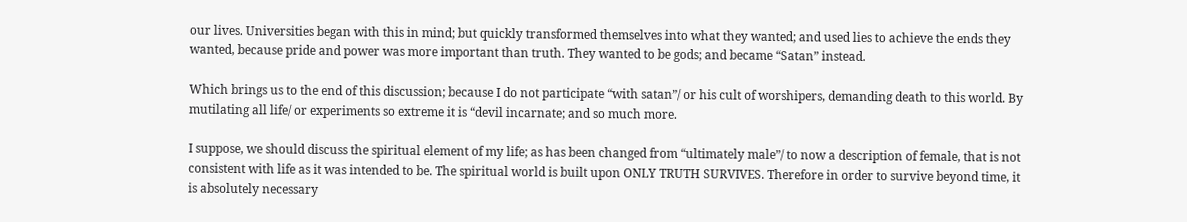our lives. Universities began with this in mind; but quickly transformed themselves into what they wanted; and used lies to achieve the ends they wanted, because pride and power was more important than truth. They wanted to be gods; and became “Satan” instead.

Which brings us to the end of this discussion; because I do not participate “with satan”/ or his cult of worshipers, demanding death to this world. By mutilating all life/ or experiments so extreme it is “devil incarnate; and so much more.

I suppose, we should discuss the spiritual element of my life; as has been changed from “ultimately male”/ to now a description of female, that is not consistent with life as it was intended to be. The spiritual world is built upon ONLY TRUTH SURVIVES. Therefore in order to survive beyond time, it is absolutely necessary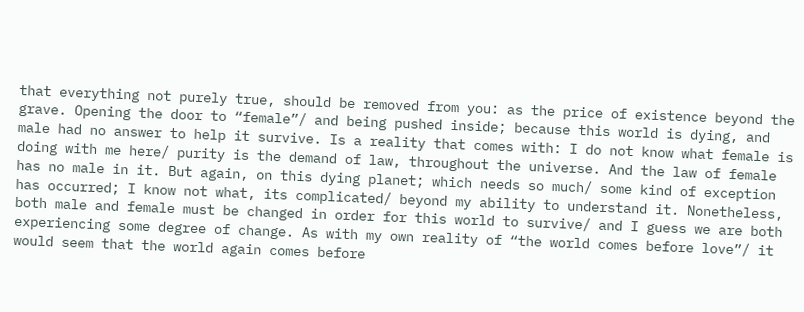that everything not purely true, should be removed from you: as the price of existence beyond the grave. Opening the door to “female”/ and being pushed inside; because this world is dying, and male had no answer to help it survive. Is a reality that comes with: I do not know what female is doing with me here/ purity is the demand of law, throughout the universe. And the law of female has no male in it. But again, on this dying planet; which needs so much/ some kind of exception has occurred; I know not what, its complicated/ beyond my ability to understand it. Nonetheless, both male and female must be changed in order for this world to survive/ and I guess we are both experiencing some degree of change. As with my own reality of “the world comes before love”/ it would seem that the world again comes before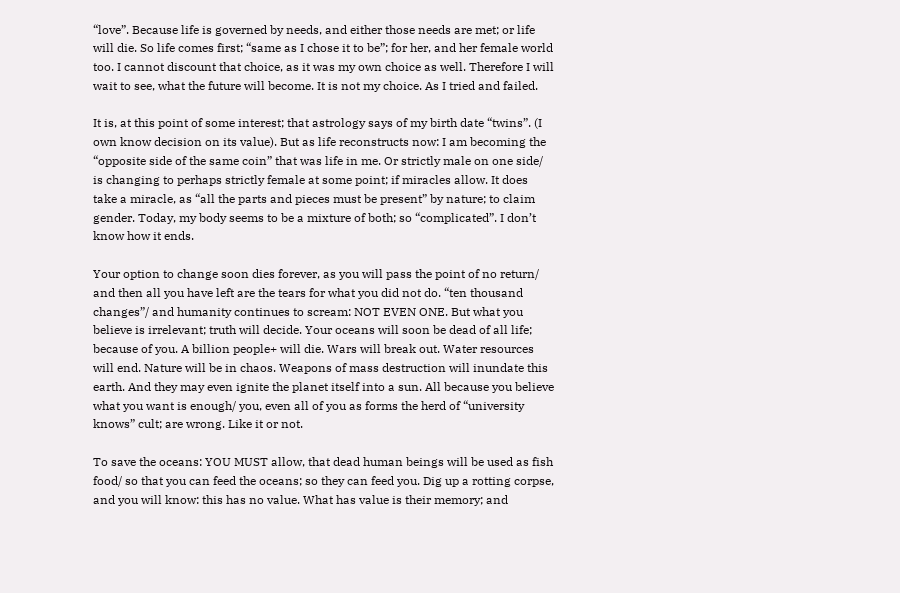“love”. Because life is governed by needs, and either those needs are met; or life will die. So life comes first; “same as I chose it to be”; for her, and her female world too. I cannot discount that choice, as it was my own choice as well. Therefore I will wait to see, what the future will become. It is not my choice. As I tried and failed.

It is, at this point of some interest; that astrology says of my birth date “twins”. (I own know decision on its value). But as life reconstructs now: I am becoming the “opposite side of the same coin” that was life in me. Or strictly male on one side/ is changing to perhaps strictly female at some point; if miracles allow. It does take a miracle, as “all the parts and pieces must be present” by nature; to claim gender. Today, my body seems to be a mixture of both; so “complicated”. I don’t know how it ends.

Your option to change soon dies forever, as you will pass the point of no return/ and then all you have left are the tears for what you did not do. “ten thousand changes”/ and humanity continues to scream: NOT EVEN ONE. But what you believe is irrelevant; truth will decide. Your oceans will soon be dead of all life; because of you. A billion people+ will die. Wars will break out. Water resources will end. Nature will be in chaos. Weapons of mass destruction will inundate this earth. And they may even ignite the planet itself into a sun. All because you believe what you want is enough/ you, even all of you as forms the herd of “university knows” cult; are wrong. Like it or not.

To save the oceans: YOU MUST allow, that dead human beings will be used as fish food/ so that you can feed the oceans; so they can feed you. Dig up a rotting corpse, and you will know: this has no value. What has value is their memory; and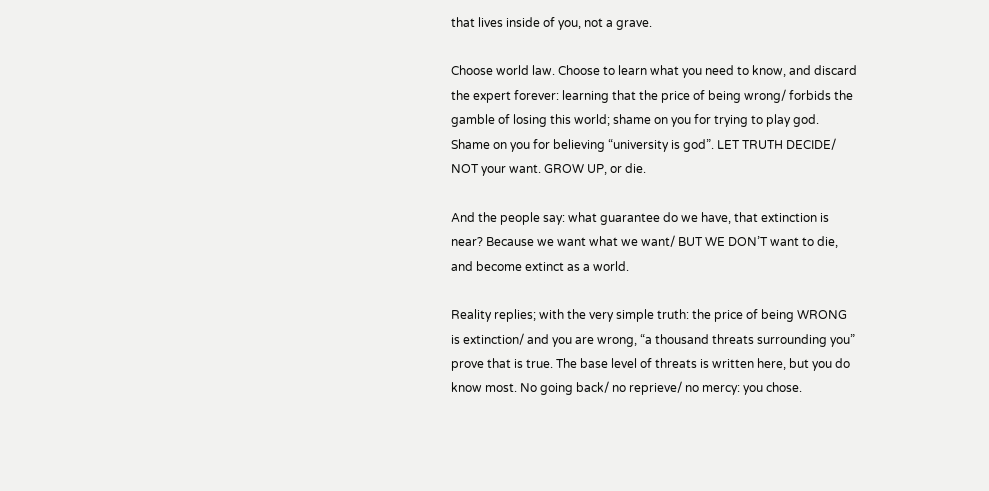that lives inside of you, not a grave.

Choose world law. Choose to learn what you need to know, and discard the expert forever: learning that the price of being wrong/ forbids the gamble of losing this world; shame on you for trying to play god. Shame on you for believing “university is god”. LET TRUTH DECIDE/ NOT your want. GROW UP, or die.

And the people say: what guarantee do we have, that extinction is near? Because we want what we want/ BUT WE DON’T want to die, and become extinct as a world.

Reality replies; with the very simple truth: the price of being WRONG is extinction/ and you are wrong, “a thousand threats surrounding you” prove that is true. The base level of threats is written here, but you do know most. No going back/ no reprieve/ no mercy: you chose.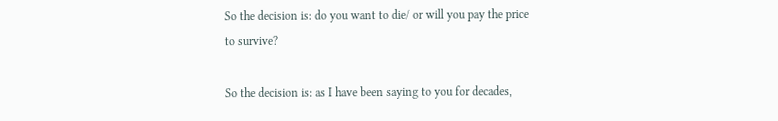So the decision is: do you want to die/ or will you pay the price to survive?

So the decision is: as I have been saying to you for decades,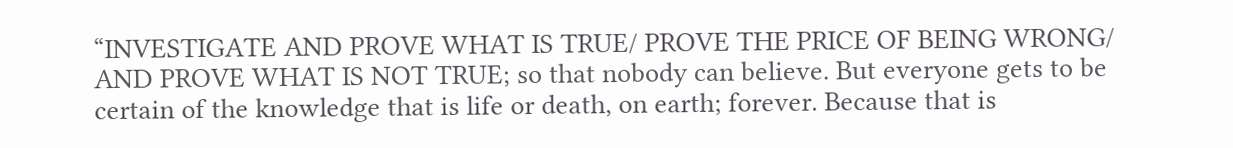“INVESTIGATE AND PROVE WHAT IS TRUE/ PROVE THE PRICE OF BEING WRONG/ AND PROVE WHAT IS NOT TRUE; so that nobody can believe. But everyone gets to be certain of the knowledge that is life or death, on earth; forever. Because that is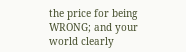the price for being WRONG; and your world clearly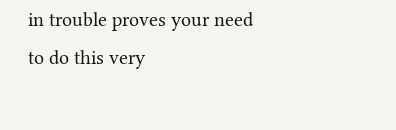in trouble proves your need to do this very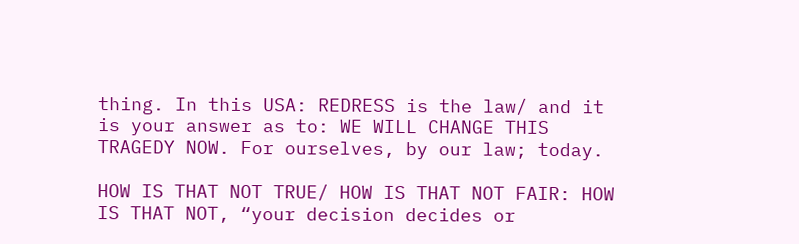thing. In this USA: REDRESS is the law/ and it is your answer as to: WE WILL CHANGE THIS TRAGEDY NOW. For ourselves, by our law; today.

HOW IS THAT NOT TRUE/ HOW IS THAT NOT FAIR: HOW IS THAT NOT, “your decision decides or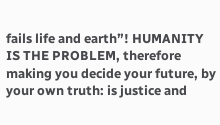fails life and earth”! HUMANITY IS THE PROBLEM, therefore making you decide your future, by your own truth: is justice and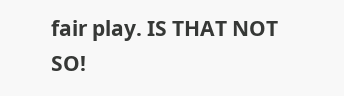fair play. IS THAT NOT SO!